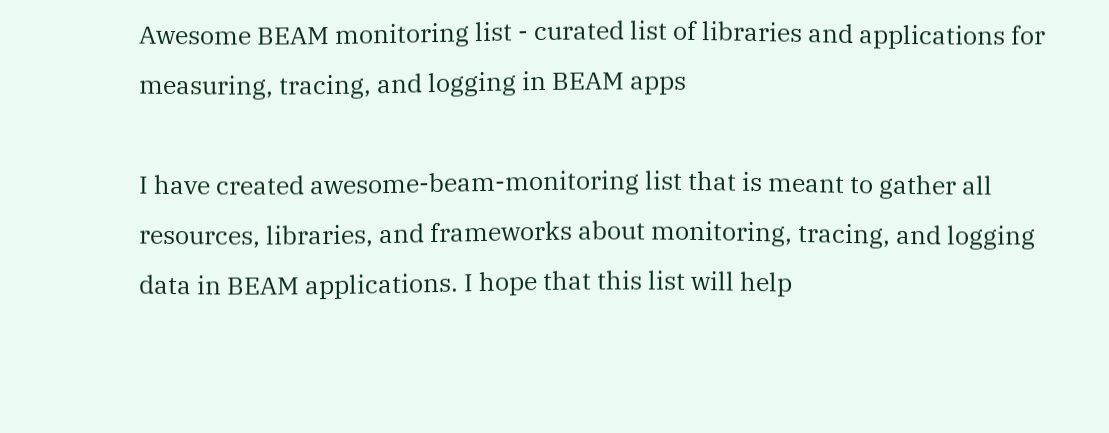Awesome BEAM monitoring list - curated list of libraries and applications for measuring, tracing, and logging in BEAM apps

I have created awesome-beam-monitoring list that is meant to gather all resources, libraries, and frameworks about monitoring, tracing, and logging data in BEAM applications. I hope that this list will help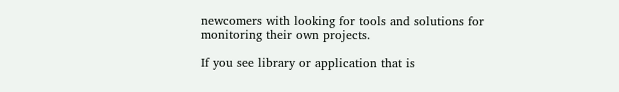newcomers with looking for tools and solutions for monitoring their own projects.

If you see library or application that is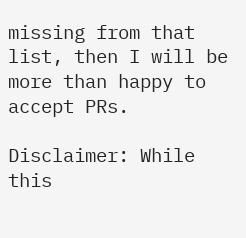missing from that list, then I will be more than happy to accept PRs.

Disclaimer: While this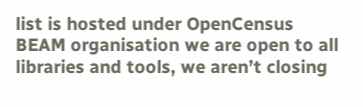list is hosted under OpenCensus BEAM organisation we are open to all libraries and tools, we aren’t closing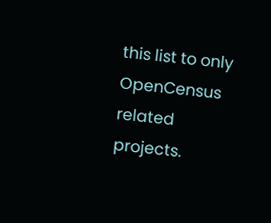this list to only OpenCensus related projects.